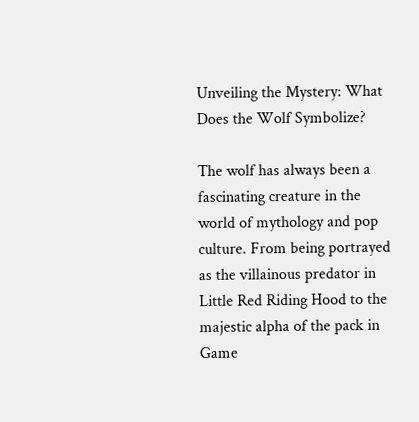Unveiling the Mystery: What Does the Wolf Symbolize?

The wolf has always been a fascinating creature in the world of mythology and pop culture. From being portrayed as the villainous predator in Little Red Riding Hood to the majestic alpha of the pack in Game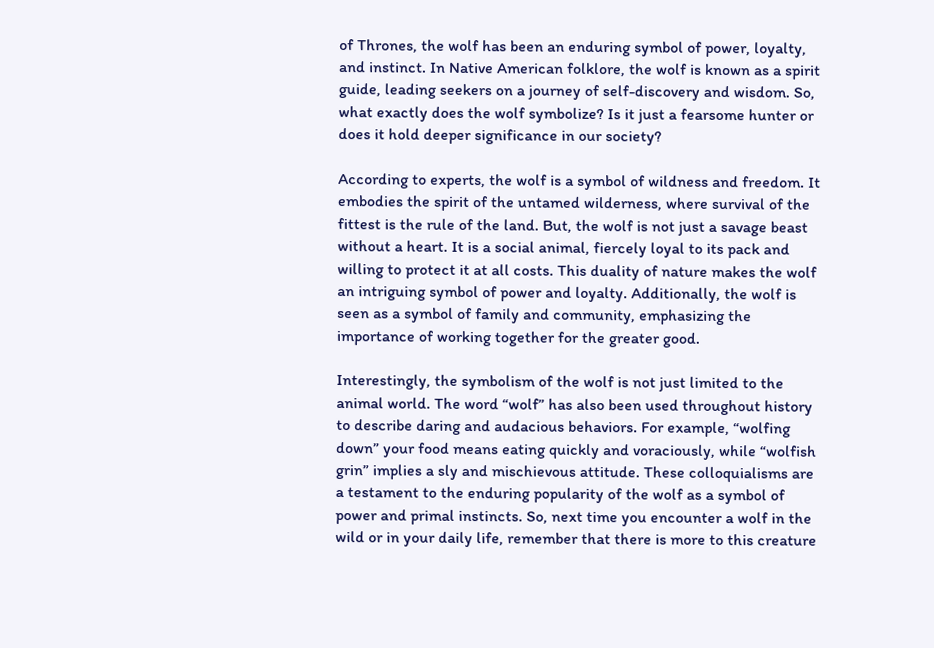of Thrones, the wolf has been an enduring symbol of power, loyalty, and instinct. In Native American folklore, the wolf is known as a spirit guide, leading seekers on a journey of self-discovery and wisdom. So, what exactly does the wolf symbolize? Is it just a fearsome hunter or does it hold deeper significance in our society?

According to experts, the wolf is a symbol of wildness and freedom. It embodies the spirit of the untamed wilderness, where survival of the fittest is the rule of the land. But, the wolf is not just a savage beast without a heart. It is a social animal, fiercely loyal to its pack and willing to protect it at all costs. This duality of nature makes the wolf an intriguing symbol of power and loyalty. Additionally, the wolf is seen as a symbol of family and community, emphasizing the importance of working together for the greater good.

Interestingly, the symbolism of the wolf is not just limited to the animal world. The word “wolf” has also been used throughout history to describe daring and audacious behaviors. For example, “wolfing down” your food means eating quickly and voraciously, while “wolfish grin” implies a sly and mischievous attitude. These colloquialisms are a testament to the enduring popularity of the wolf as a symbol of power and primal instincts. So, next time you encounter a wolf in the wild or in your daily life, remember that there is more to this creature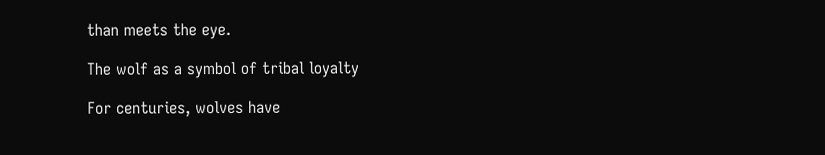than meets the eye.

The wolf as a symbol of tribal loyalty

For centuries, wolves have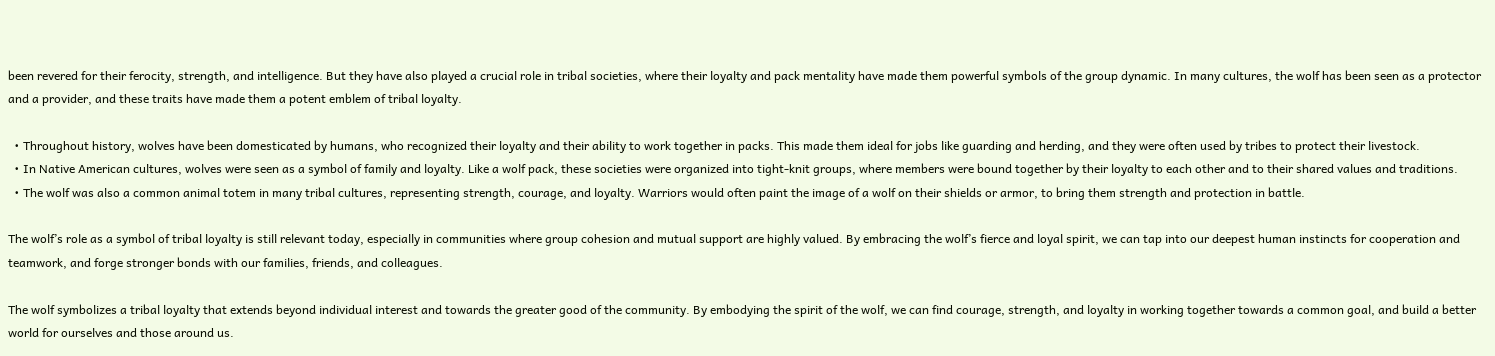been revered for their ferocity, strength, and intelligence. But they have also played a crucial role in tribal societies, where their loyalty and pack mentality have made them powerful symbols of the group dynamic. In many cultures, the wolf has been seen as a protector and a provider, and these traits have made them a potent emblem of tribal loyalty.

  • Throughout history, wolves have been domesticated by humans, who recognized their loyalty and their ability to work together in packs. This made them ideal for jobs like guarding and herding, and they were often used by tribes to protect their livestock.
  • In Native American cultures, wolves were seen as a symbol of family and loyalty. Like a wolf pack, these societies were organized into tight-knit groups, where members were bound together by their loyalty to each other and to their shared values and traditions.
  • The wolf was also a common animal totem in many tribal cultures, representing strength, courage, and loyalty. Warriors would often paint the image of a wolf on their shields or armor, to bring them strength and protection in battle.

The wolf’s role as a symbol of tribal loyalty is still relevant today, especially in communities where group cohesion and mutual support are highly valued. By embracing the wolf’s fierce and loyal spirit, we can tap into our deepest human instincts for cooperation and teamwork, and forge stronger bonds with our families, friends, and colleagues.

The wolf symbolizes a tribal loyalty that extends beyond individual interest and towards the greater good of the community. By embodying the spirit of the wolf, we can find courage, strength, and loyalty in working together towards a common goal, and build a better world for ourselves and those around us.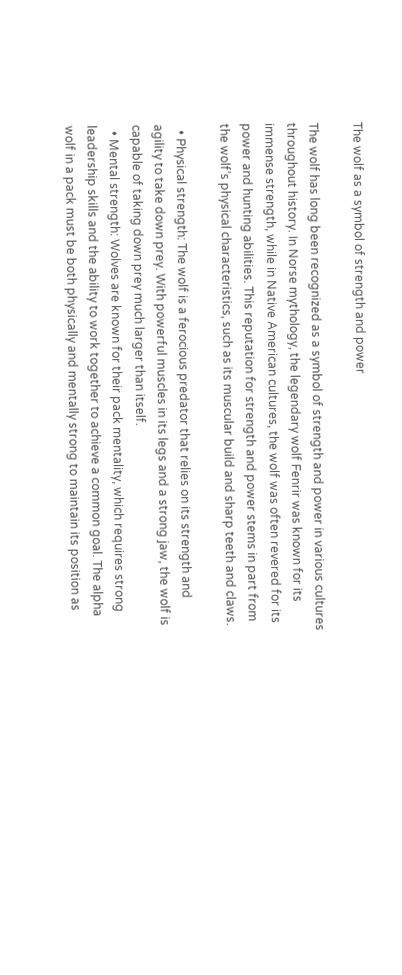The wolf as a symbol of strength and power

The wolf has long been recognized as a symbol of strength and power in various cultures throughout history. In Norse mythology, the legendary wolf Fenrir was known for its immense strength, while in Native American cultures, the wolf was often revered for its power and hunting abilities. This reputation for strength and power stems in part from the wolf’s physical characteristics, such as its muscular build and sharp teeth and claws.

  • Physical strength: The wolf is a ferocious predator that relies on its strength and agility to take down prey. With powerful muscles in its legs and a strong jaw, the wolf is capable of taking down prey much larger than itself.
  • Mental strength: Wolves are known for their pack mentality, which requires strong leadership skills and the ability to work together to achieve a common goal. The alpha wolf in a pack must be both physically and mentally strong to maintain its position as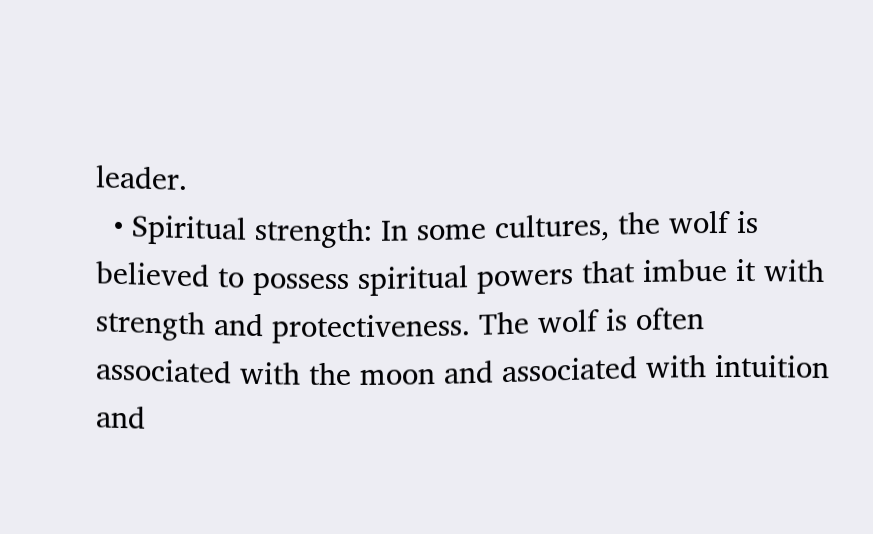leader.
  • Spiritual strength: In some cultures, the wolf is believed to possess spiritual powers that imbue it with strength and protectiveness. The wolf is often associated with the moon and associated with intuition and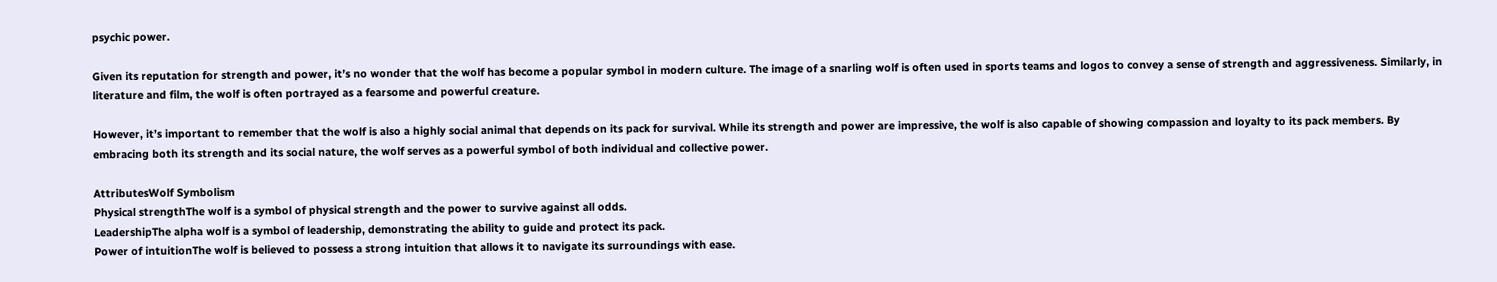psychic power.

Given its reputation for strength and power, it’s no wonder that the wolf has become a popular symbol in modern culture. The image of a snarling wolf is often used in sports teams and logos to convey a sense of strength and aggressiveness. Similarly, in literature and film, the wolf is often portrayed as a fearsome and powerful creature.

However, it’s important to remember that the wolf is also a highly social animal that depends on its pack for survival. While its strength and power are impressive, the wolf is also capable of showing compassion and loyalty to its pack members. By embracing both its strength and its social nature, the wolf serves as a powerful symbol of both individual and collective power.

AttributesWolf Symbolism
Physical strengthThe wolf is a symbol of physical strength and the power to survive against all odds.
LeadershipThe alpha wolf is a symbol of leadership, demonstrating the ability to guide and protect its pack.
Power of intuitionThe wolf is believed to possess a strong intuition that allows it to navigate its surroundings with ease.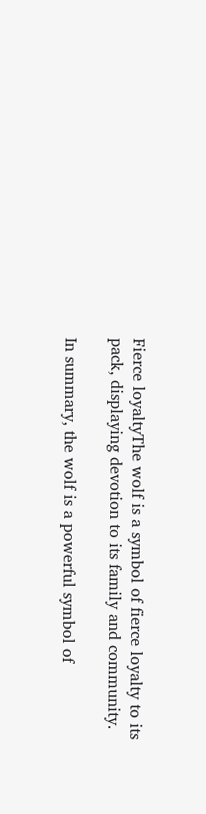Fierce loyaltyThe wolf is a symbol of fierce loyalty to its pack, displaying devotion to its family and community.

In summary, the wolf is a powerful symbol of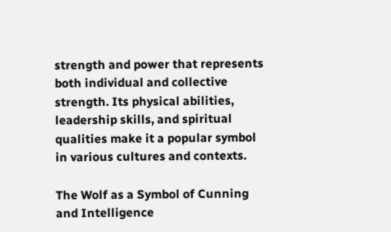strength and power that represents both individual and collective strength. Its physical abilities, leadership skills, and spiritual qualities make it a popular symbol in various cultures and contexts.

The Wolf as a Symbol of Cunning and Intelligence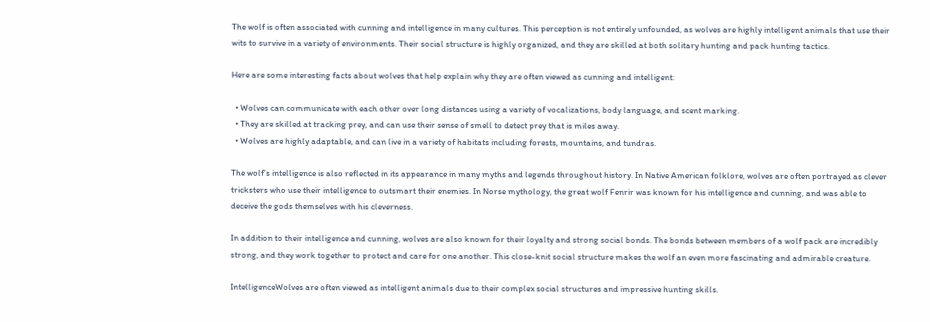The wolf is often associated with cunning and intelligence in many cultures. This perception is not entirely unfounded, as wolves are highly intelligent animals that use their wits to survive in a variety of environments. Their social structure is highly organized, and they are skilled at both solitary hunting and pack hunting tactics.

Here are some interesting facts about wolves that help explain why they are often viewed as cunning and intelligent:

  • Wolves can communicate with each other over long distances using a variety of vocalizations, body language, and scent marking.
  • They are skilled at tracking prey, and can use their sense of smell to detect prey that is miles away.
  • Wolves are highly adaptable, and can live in a variety of habitats including forests, mountains, and tundras.

The wolf’s intelligence is also reflected in its appearance in many myths and legends throughout history. In Native American folklore, wolves are often portrayed as clever tricksters who use their intelligence to outsmart their enemies. In Norse mythology, the great wolf Fenrir was known for his intelligence and cunning, and was able to deceive the gods themselves with his cleverness.

In addition to their intelligence and cunning, wolves are also known for their loyalty and strong social bonds. The bonds between members of a wolf pack are incredibly strong, and they work together to protect and care for one another. This close-knit social structure makes the wolf an even more fascinating and admirable creature.

IntelligenceWolves are often viewed as intelligent animals due to their complex social structures and impressive hunting skills.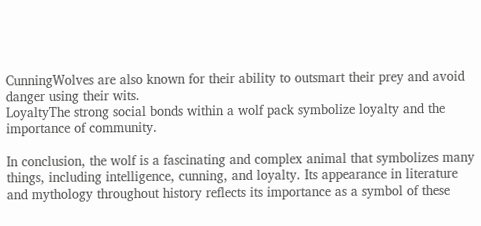CunningWolves are also known for their ability to outsmart their prey and avoid danger using their wits.
LoyaltyThe strong social bonds within a wolf pack symbolize loyalty and the importance of community.

In conclusion, the wolf is a fascinating and complex animal that symbolizes many things, including intelligence, cunning, and loyalty. Its appearance in literature and mythology throughout history reflects its importance as a symbol of these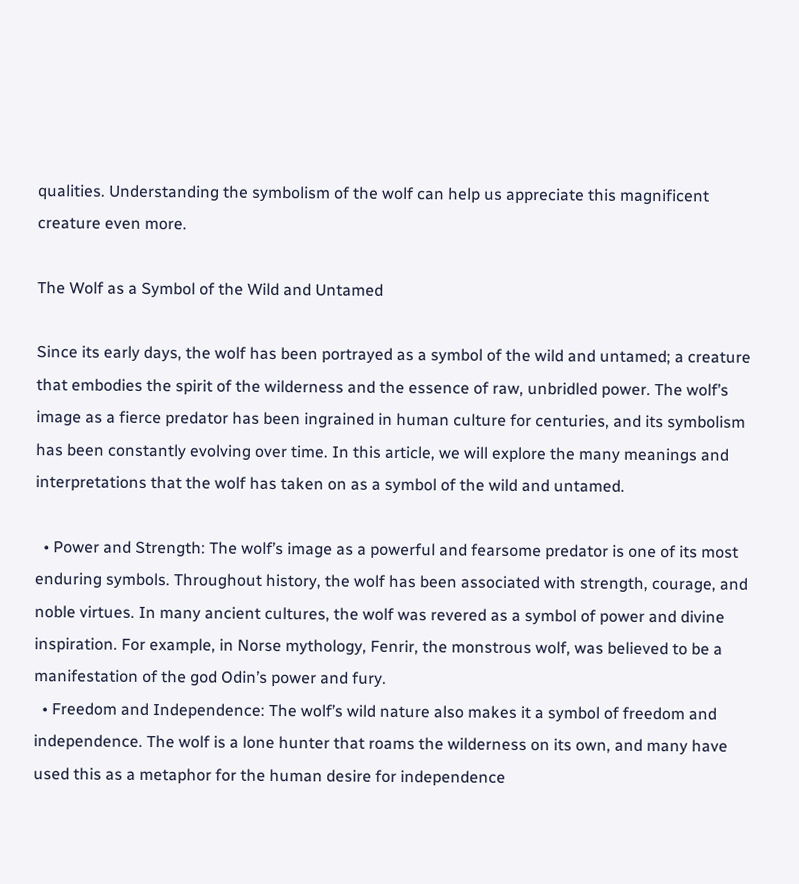qualities. Understanding the symbolism of the wolf can help us appreciate this magnificent creature even more.

The Wolf as a Symbol of the Wild and Untamed

Since its early days, the wolf has been portrayed as a symbol of the wild and untamed; a creature that embodies the spirit of the wilderness and the essence of raw, unbridled power. The wolf’s image as a fierce predator has been ingrained in human culture for centuries, and its symbolism has been constantly evolving over time. In this article, we will explore the many meanings and interpretations that the wolf has taken on as a symbol of the wild and untamed.

  • Power and Strength: The wolf’s image as a powerful and fearsome predator is one of its most enduring symbols. Throughout history, the wolf has been associated with strength, courage, and noble virtues. In many ancient cultures, the wolf was revered as a symbol of power and divine inspiration. For example, in Norse mythology, Fenrir, the monstrous wolf, was believed to be a manifestation of the god Odin’s power and fury.
  • Freedom and Independence: The wolf’s wild nature also makes it a symbol of freedom and independence. The wolf is a lone hunter that roams the wilderness on its own, and many have used this as a metaphor for the human desire for independence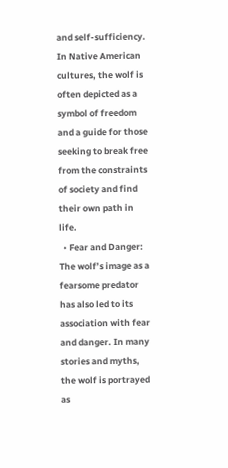and self-sufficiency. In Native American cultures, the wolf is often depicted as a symbol of freedom and a guide for those seeking to break free from the constraints of society and find their own path in life.
  • Fear and Danger: The wolf’s image as a fearsome predator has also led to its association with fear and danger. In many stories and myths, the wolf is portrayed as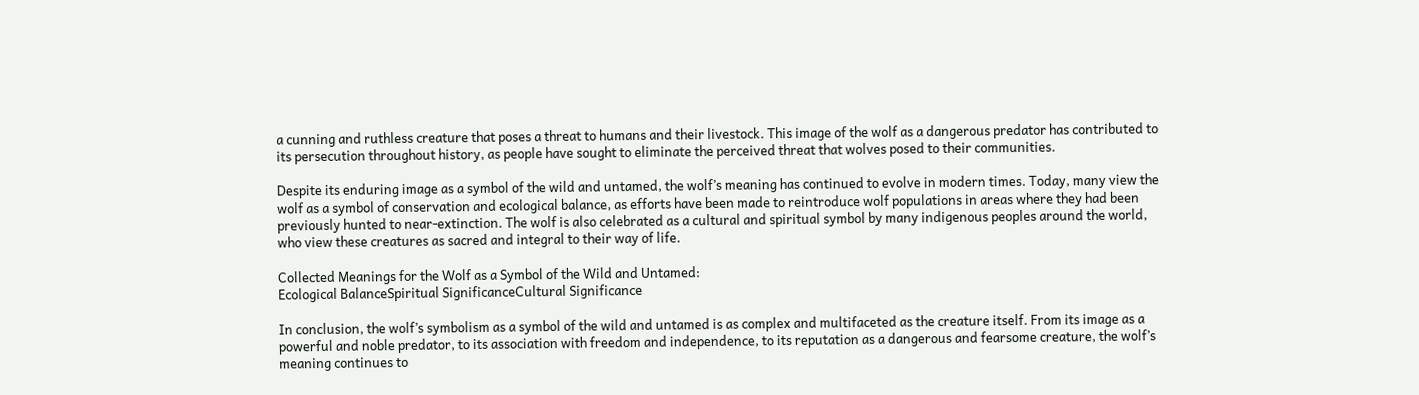a cunning and ruthless creature that poses a threat to humans and their livestock. This image of the wolf as a dangerous predator has contributed to its persecution throughout history, as people have sought to eliminate the perceived threat that wolves posed to their communities.

Despite its enduring image as a symbol of the wild and untamed, the wolf’s meaning has continued to evolve in modern times. Today, many view the wolf as a symbol of conservation and ecological balance, as efforts have been made to reintroduce wolf populations in areas where they had been previously hunted to near-extinction. The wolf is also celebrated as a cultural and spiritual symbol by many indigenous peoples around the world, who view these creatures as sacred and integral to their way of life.

Collected Meanings for the Wolf as a Symbol of the Wild and Untamed:
Ecological BalanceSpiritual SignificanceCultural Significance

In conclusion, the wolf’s symbolism as a symbol of the wild and untamed is as complex and multifaceted as the creature itself. From its image as a powerful and noble predator, to its association with freedom and independence, to its reputation as a dangerous and fearsome creature, the wolf’s meaning continues to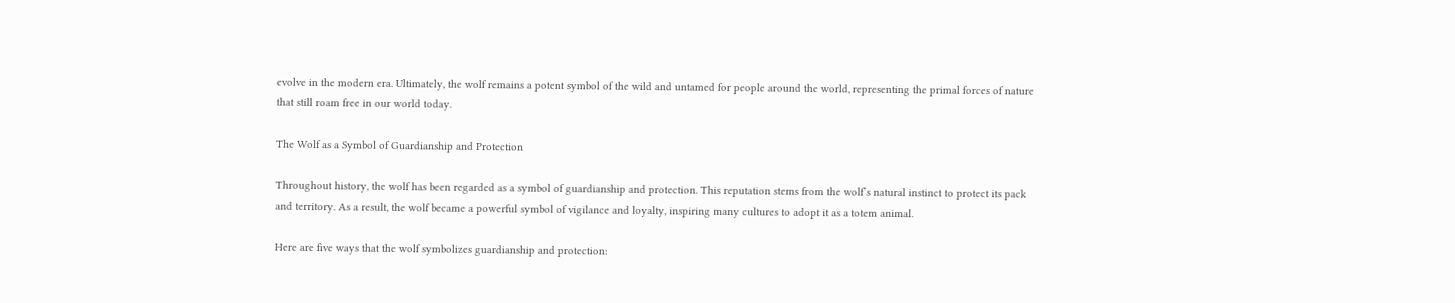evolve in the modern era. Ultimately, the wolf remains a potent symbol of the wild and untamed for people around the world, representing the primal forces of nature that still roam free in our world today.

The Wolf as a Symbol of Guardianship and Protection

Throughout history, the wolf has been regarded as a symbol of guardianship and protection. This reputation stems from the wolf’s natural instinct to protect its pack and territory. As a result, the wolf became a powerful symbol of vigilance and loyalty, inspiring many cultures to adopt it as a totem animal.

Here are five ways that the wolf symbolizes guardianship and protection: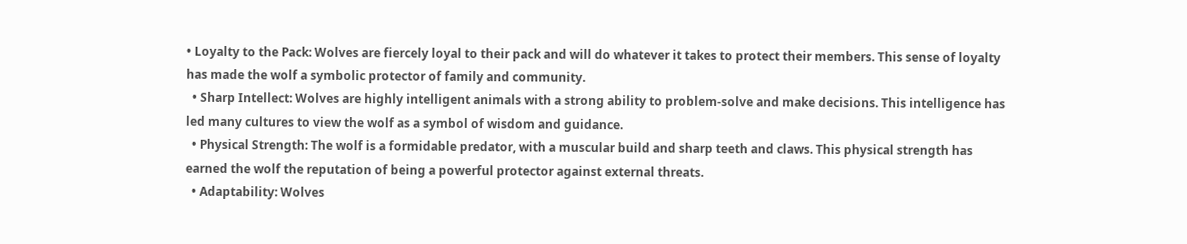• Loyalty to the Pack: Wolves are fiercely loyal to their pack and will do whatever it takes to protect their members. This sense of loyalty has made the wolf a symbolic protector of family and community.
  • Sharp Intellect: Wolves are highly intelligent animals with a strong ability to problem-solve and make decisions. This intelligence has led many cultures to view the wolf as a symbol of wisdom and guidance.
  • Physical Strength: The wolf is a formidable predator, with a muscular build and sharp teeth and claws. This physical strength has earned the wolf the reputation of being a powerful protector against external threats.
  • Adaptability: Wolves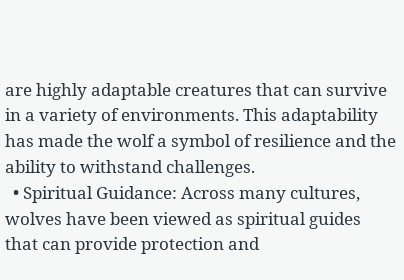are highly adaptable creatures that can survive in a variety of environments. This adaptability has made the wolf a symbol of resilience and the ability to withstand challenges.
  • Spiritual Guidance: Across many cultures, wolves have been viewed as spiritual guides that can provide protection and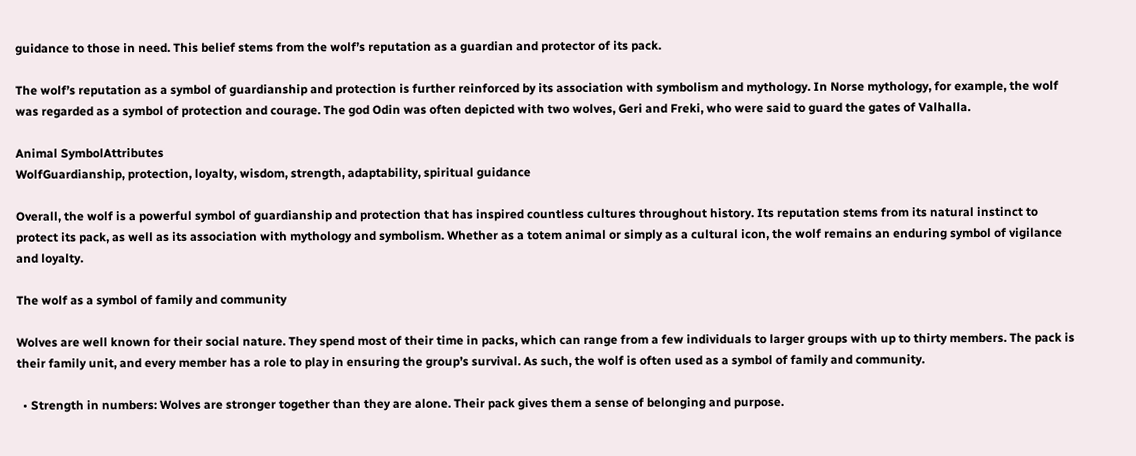guidance to those in need. This belief stems from the wolf’s reputation as a guardian and protector of its pack.

The wolf’s reputation as a symbol of guardianship and protection is further reinforced by its association with symbolism and mythology. In Norse mythology, for example, the wolf was regarded as a symbol of protection and courage. The god Odin was often depicted with two wolves, Geri and Freki, who were said to guard the gates of Valhalla.

Animal SymbolAttributes
WolfGuardianship, protection, loyalty, wisdom, strength, adaptability, spiritual guidance

Overall, the wolf is a powerful symbol of guardianship and protection that has inspired countless cultures throughout history. Its reputation stems from its natural instinct to protect its pack, as well as its association with mythology and symbolism. Whether as a totem animal or simply as a cultural icon, the wolf remains an enduring symbol of vigilance and loyalty.

The wolf as a symbol of family and community

Wolves are well known for their social nature. They spend most of their time in packs, which can range from a few individuals to larger groups with up to thirty members. The pack is their family unit, and every member has a role to play in ensuring the group’s survival. As such, the wolf is often used as a symbol of family and community.

  • Strength in numbers: Wolves are stronger together than they are alone. Their pack gives them a sense of belonging and purpose.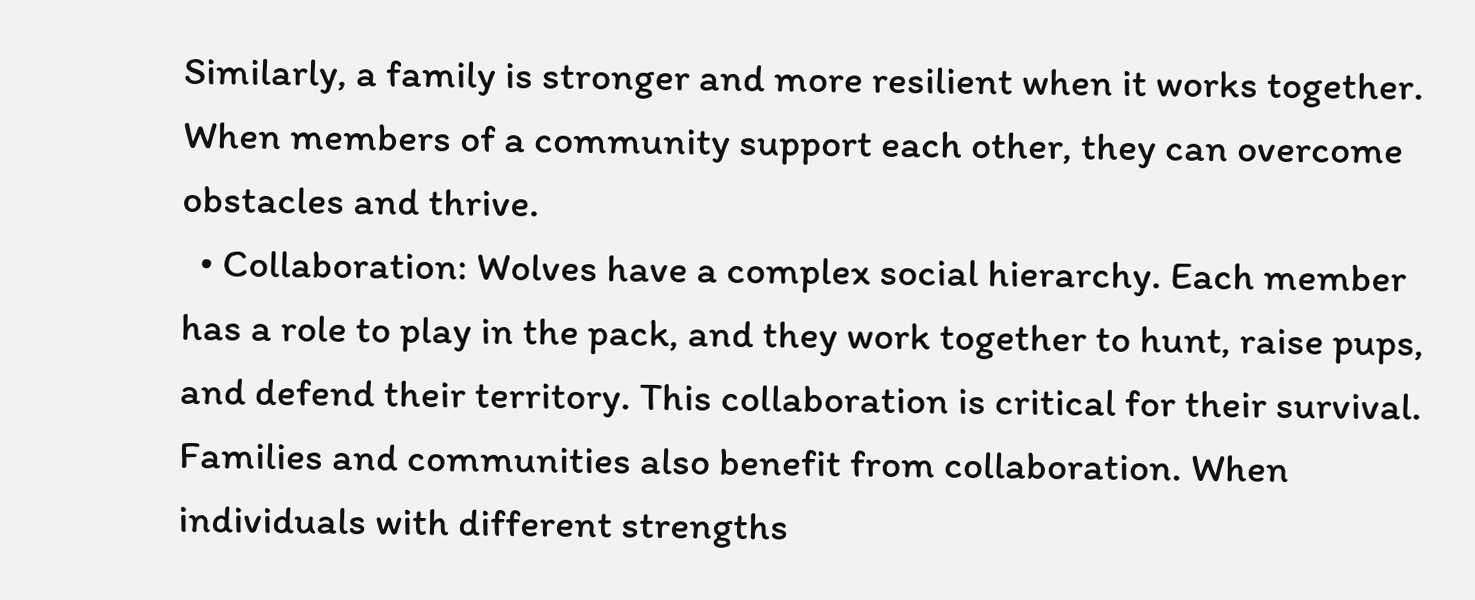Similarly, a family is stronger and more resilient when it works together. When members of a community support each other, they can overcome obstacles and thrive.
  • Collaboration: Wolves have a complex social hierarchy. Each member has a role to play in the pack, and they work together to hunt, raise pups, and defend their territory. This collaboration is critical for their survival. Families and communities also benefit from collaboration. When individuals with different strengths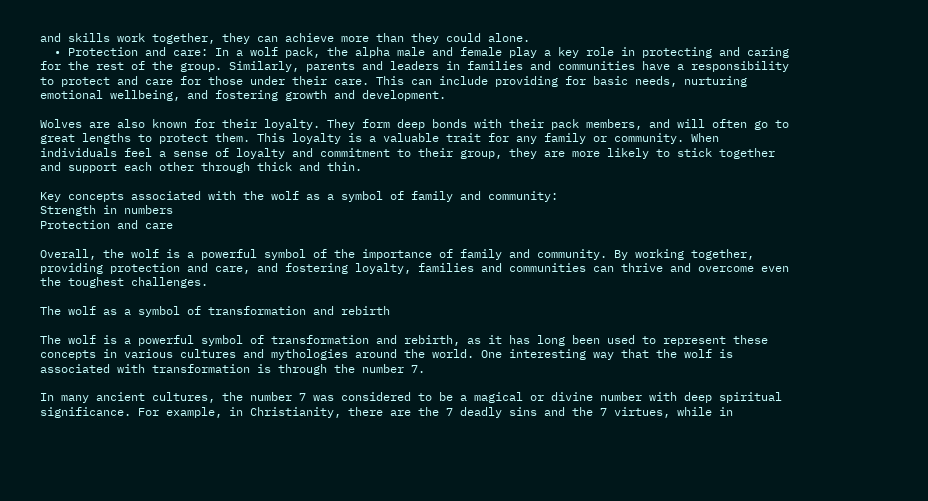and skills work together, they can achieve more than they could alone.
  • Protection and care: In a wolf pack, the alpha male and female play a key role in protecting and caring for the rest of the group. Similarly, parents and leaders in families and communities have a responsibility to protect and care for those under their care. This can include providing for basic needs, nurturing emotional wellbeing, and fostering growth and development.

Wolves are also known for their loyalty. They form deep bonds with their pack members, and will often go to great lengths to protect them. This loyalty is a valuable trait for any family or community. When individuals feel a sense of loyalty and commitment to their group, they are more likely to stick together and support each other through thick and thin.

Key concepts associated with the wolf as a symbol of family and community:
Strength in numbers
Protection and care

Overall, the wolf is a powerful symbol of the importance of family and community. By working together, providing protection and care, and fostering loyalty, families and communities can thrive and overcome even the toughest challenges.

The wolf as a symbol of transformation and rebirth

The wolf is a powerful symbol of transformation and rebirth, as it has long been used to represent these concepts in various cultures and mythologies around the world. One interesting way that the wolf is associated with transformation is through the number 7.

In many ancient cultures, the number 7 was considered to be a magical or divine number with deep spiritual significance. For example, in Christianity, there are the 7 deadly sins and the 7 virtues, while in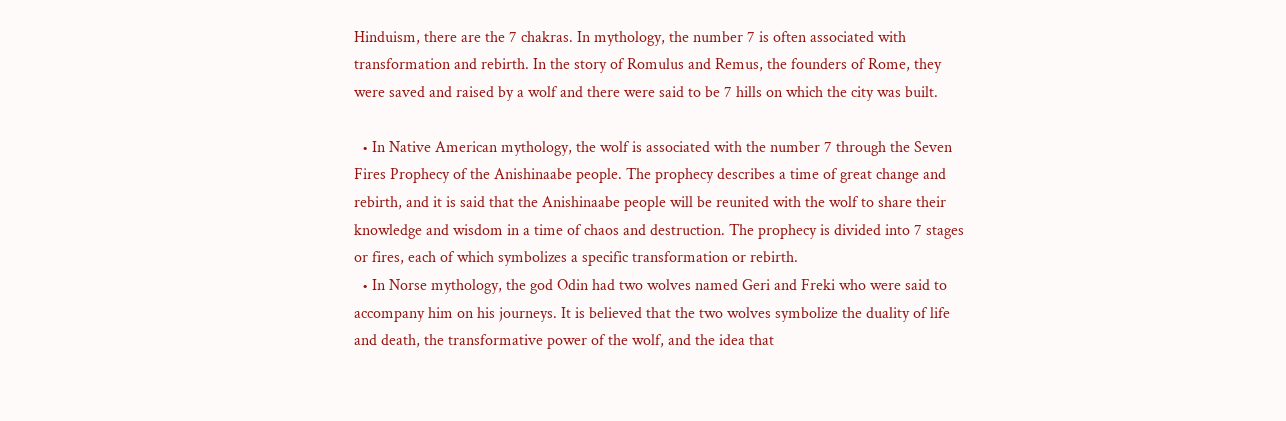Hinduism, there are the 7 chakras. In mythology, the number 7 is often associated with transformation and rebirth. In the story of Romulus and Remus, the founders of Rome, they were saved and raised by a wolf and there were said to be 7 hills on which the city was built.

  • In Native American mythology, the wolf is associated with the number 7 through the Seven Fires Prophecy of the Anishinaabe people. The prophecy describes a time of great change and rebirth, and it is said that the Anishinaabe people will be reunited with the wolf to share their knowledge and wisdom in a time of chaos and destruction. The prophecy is divided into 7 stages or fires, each of which symbolizes a specific transformation or rebirth.
  • In Norse mythology, the god Odin had two wolves named Geri and Freki who were said to accompany him on his journeys. It is believed that the two wolves symbolize the duality of life and death, the transformative power of the wolf, and the idea that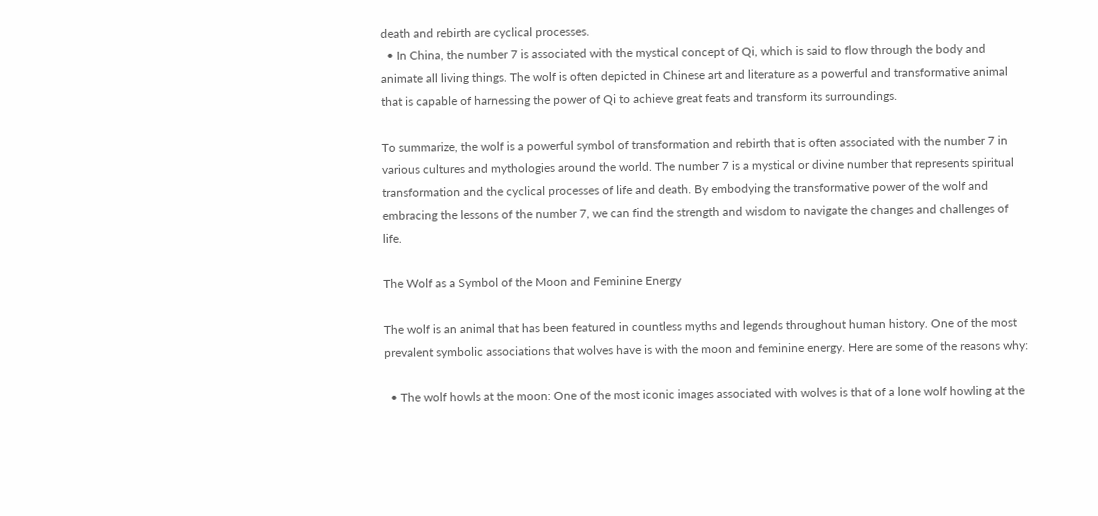death and rebirth are cyclical processes.
  • In China, the number 7 is associated with the mystical concept of Qi, which is said to flow through the body and animate all living things. The wolf is often depicted in Chinese art and literature as a powerful and transformative animal that is capable of harnessing the power of Qi to achieve great feats and transform its surroundings.

To summarize, the wolf is a powerful symbol of transformation and rebirth that is often associated with the number 7 in various cultures and mythologies around the world. The number 7 is a mystical or divine number that represents spiritual transformation and the cyclical processes of life and death. By embodying the transformative power of the wolf and embracing the lessons of the number 7, we can find the strength and wisdom to navigate the changes and challenges of life.

The Wolf as a Symbol of the Moon and Feminine Energy

The wolf is an animal that has been featured in countless myths and legends throughout human history. One of the most prevalent symbolic associations that wolves have is with the moon and feminine energy. Here are some of the reasons why:

  • The wolf howls at the moon: One of the most iconic images associated with wolves is that of a lone wolf howling at the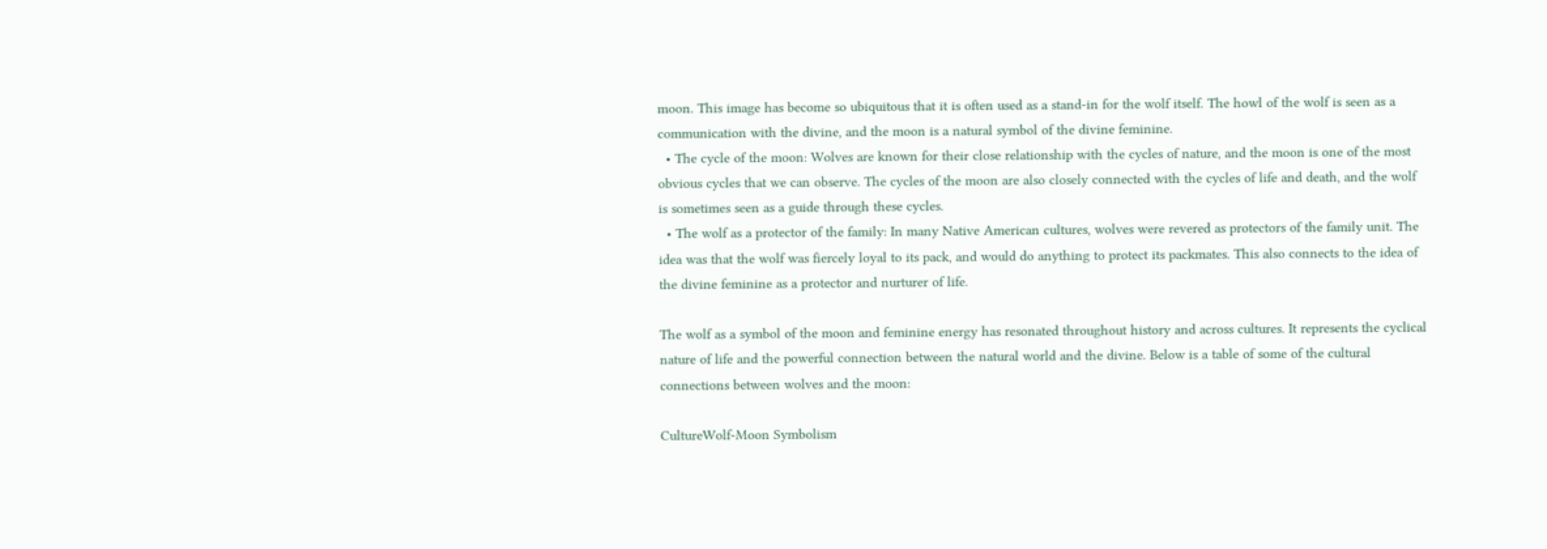moon. This image has become so ubiquitous that it is often used as a stand-in for the wolf itself. The howl of the wolf is seen as a communication with the divine, and the moon is a natural symbol of the divine feminine.
  • The cycle of the moon: Wolves are known for their close relationship with the cycles of nature, and the moon is one of the most obvious cycles that we can observe. The cycles of the moon are also closely connected with the cycles of life and death, and the wolf is sometimes seen as a guide through these cycles.
  • The wolf as a protector of the family: In many Native American cultures, wolves were revered as protectors of the family unit. The idea was that the wolf was fiercely loyal to its pack, and would do anything to protect its packmates. This also connects to the idea of the divine feminine as a protector and nurturer of life.

The wolf as a symbol of the moon and feminine energy has resonated throughout history and across cultures. It represents the cyclical nature of life and the powerful connection between the natural world and the divine. Below is a table of some of the cultural connections between wolves and the moon:

CultureWolf-Moon Symbolism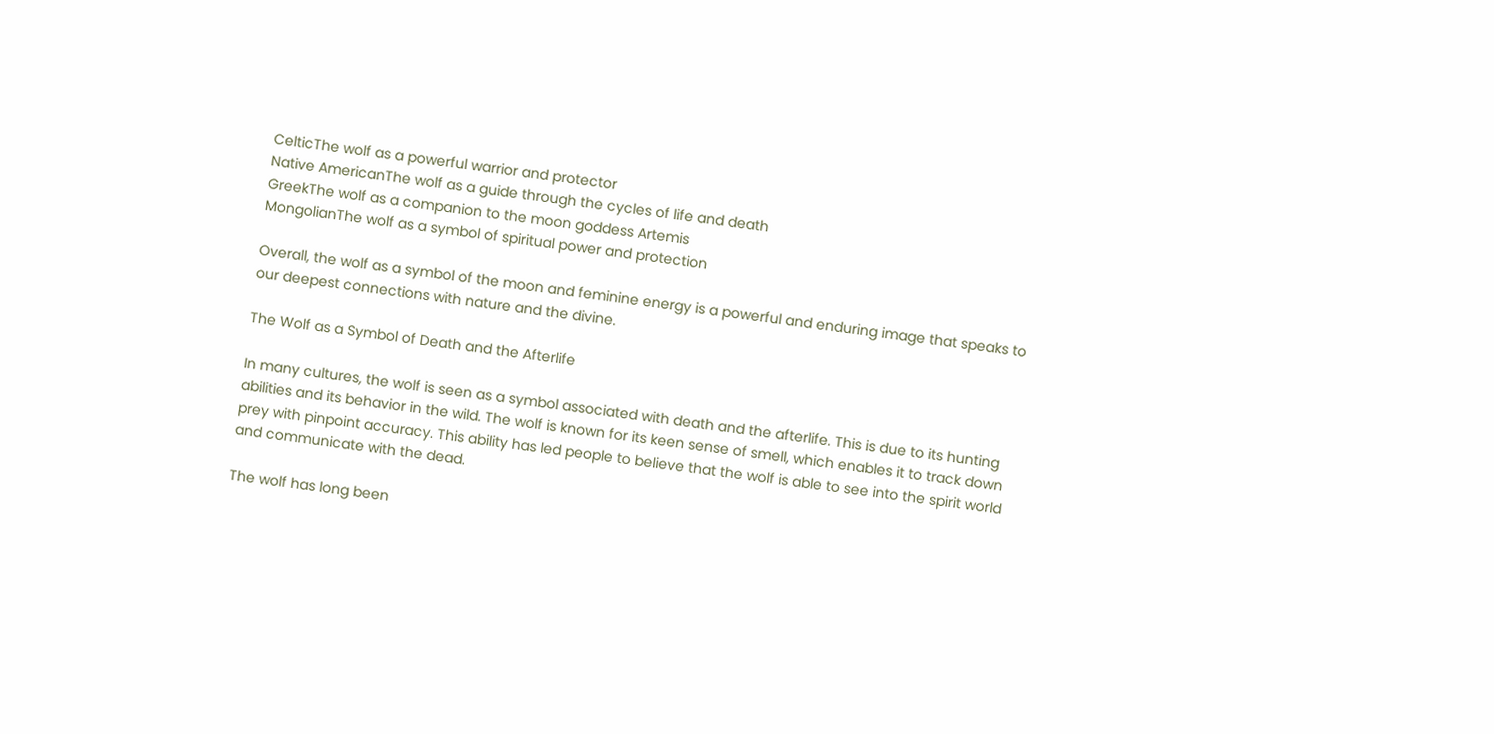CelticThe wolf as a powerful warrior and protector
Native AmericanThe wolf as a guide through the cycles of life and death
GreekThe wolf as a companion to the moon goddess Artemis
MongolianThe wolf as a symbol of spiritual power and protection

Overall, the wolf as a symbol of the moon and feminine energy is a powerful and enduring image that speaks to our deepest connections with nature and the divine.

The Wolf as a Symbol of Death and the Afterlife

In many cultures, the wolf is seen as a symbol associated with death and the afterlife. This is due to its hunting abilities and its behavior in the wild. The wolf is known for its keen sense of smell, which enables it to track down prey with pinpoint accuracy. This ability has led people to believe that the wolf is able to see into the spirit world and communicate with the dead.

The wolf has long been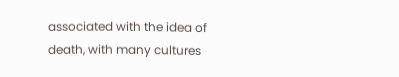associated with the idea of death, with many cultures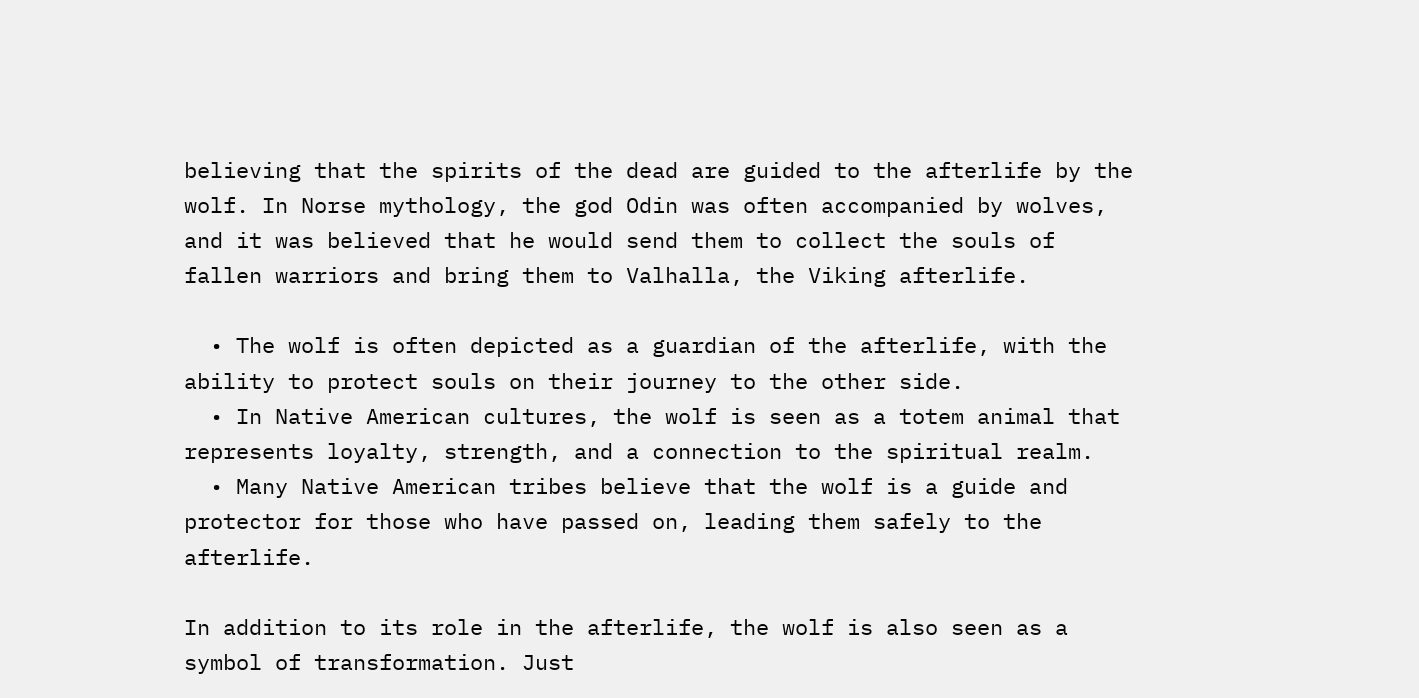believing that the spirits of the dead are guided to the afterlife by the wolf. In Norse mythology, the god Odin was often accompanied by wolves, and it was believed that he would send them to collect the souls of fallen warriors and bring them to Valhalla, the Viking afterlife.

  • The wolf is often depicted as a guardian of the afterlife, with the ability to protect souls on their journey to the other side.
  • In Native American cultures, the wolf is seen as a totem animal that represents loyalty, strength, and a connection to the spiritual realm.
  • Many Native American tribes believe that the wolf is a guide and protector for those who have passed on, leading them safely to the afterlife.

In addition to its role in the afterlife, the wolf is also seen as a symbol of transformation. Just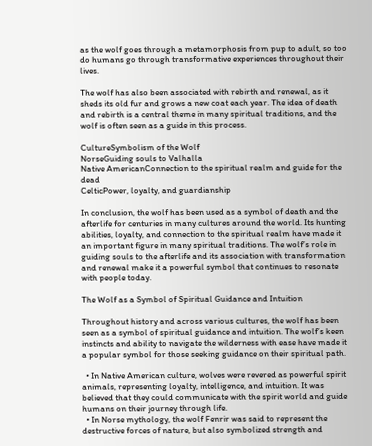as the wolf goes through a metamorphosis from pup to adult, so too do humans go through transformative experiences throughout their lives.

The wolf has also been associated with rebirth and renewal, as it sheds its old fur and grows a new coat each year. The idea of death and rebirth is a central theme in many spiritual traditions, and the wolf is often seen as a guide in this process.

CultureSymbolism of the Wolf
NorseGuiding souls to Valhalla
Native AmericanConnection to the spiritual realm and guide for the dead
CelticPower, loyalty, and guardianship

In conclusion, the wolf has been used as a symbol of death and the afterlife for centuries in many cultures around the world. Its hunting abilities, loyalty, and connection to the spiritual realm have made it an important figure in many spiritual traditions. The wolf’s role in guiding souls to the afterlife and its association with transformation and renewal make it a powerful symbol that continues to resonate with people today.

The Wolf as a Symbol of Spiritual Guidance and Intuition

Throughout history and across various cultures, the wolf has been seen as a symbol of spiritual guidance and intuition. The wolf’s keen instincts and ability to navigate the wilderness with ease have made it a popular symbol for those seeking guidance on their spiritual path.

  • In Native American culture, wolves were revered as powerful spirit animals, representing loyalty, intelligence, and intuition. It was believed that they could communicate with the spirit world and guide humans on their journey through life.
  • In Norse mythology, the wolf Fenrir was said to represent the destructive forces of nature, but also symbolized strength and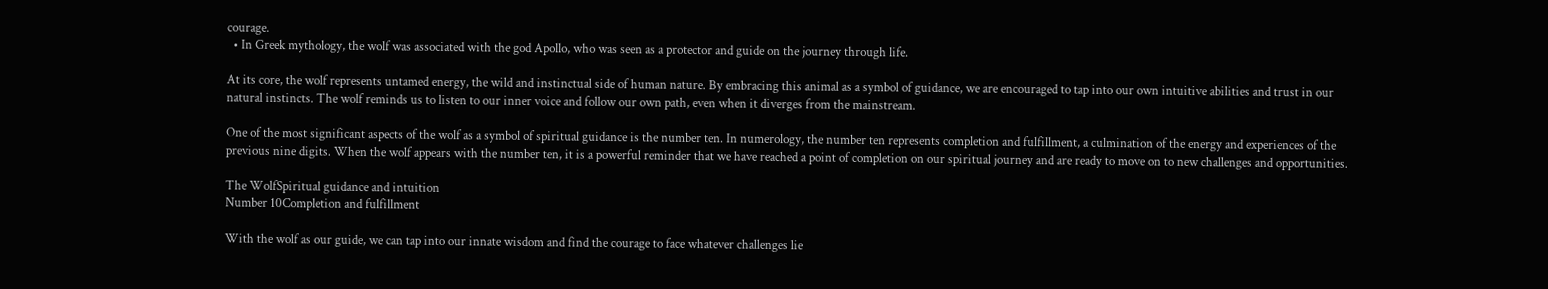courage.
  • In Greek mythology, the wolf was associated with the god Apollo, who was seen as a protector and guide on the journey through life.

At its core, the wolf represents untamed energy, the wild and instinctual side of human nature. By embracing this animal as a symbol of guidance, we are encouraged to tap into our own intuitive abilities and trust in our natural instincts. The wolf reminds us to listen to our inner voice and follow our own path, even when it diverges from the mainstream.

One of the most significant aspects of the wolf as a symbol of spiritual guidance is the number ten. In numerology, the number ten represents completion and fulfillment, a culmination of the energy and experiences of the previous nine digits. When the wolf appears with the number ten, it is a powerful reminder that we have reached a point of completion on our spiritual journey and are ready to move on to new challenges and opportunities.

The WolfSpiritual guidance and intuition
Number 10Completion and fulfillment

With the wolf as our guide, we can tap into our innate wisdom and find the courage to face whatever challenges lie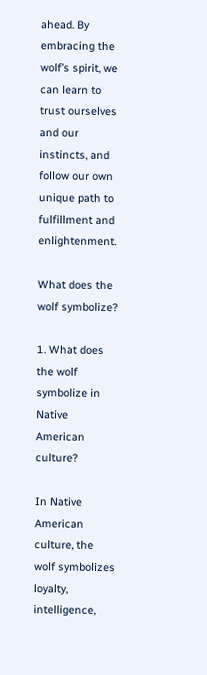ahead. By embracing the wolf’s spirit, we can learn to trust ourselves and our instincts, and follow our own unique path to fulfillment and enlightenment.

What does the wolf symbolize?

1. What does the wolf symbolize in Native American culture?

In Native American culture, the wolf symbolizes loyalty, intelligence,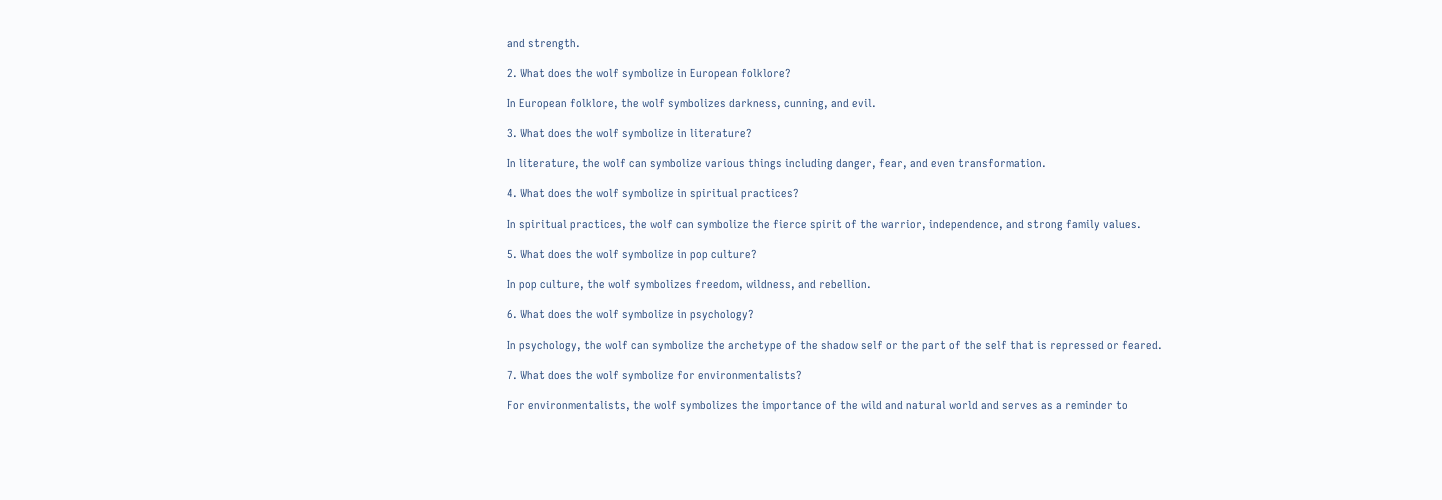and strength.

2. What does the wolf symbolize in European folklore?

In European folklore, the wolf symbolizes darkness, cunning, and evil.

3. What does the wolf symbolize in literature?

In literature, the wolf can symbolize various things including danger, fear, and even transformation.

4. What does the wolf symbolize in spiritual practices?

In spiritual practices, the wolf can symbolize the fierce spirit of the warrior, independence, and strong family values.

5. What does the wolf symbolize in pop culture?

In pop culture, the wolf symbolizes freedom, wildness, and rebellion.

6. What does the wolf symbolize in psychology?

In psychology, the wolf can symbolize the archetype of the shadow self or the part of the self that is repressed or feared.

7. What does the wolf symbolize for environmentalists?

For environmentalists, the wolf symbolizes the importance of the wild and natural world and serves as a reminder to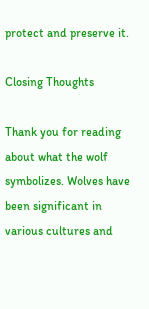protect and preserve it.

Closing Thoughts

Thank you for reading about what the wolf symbolizes. Wolves have been significant in various cultures and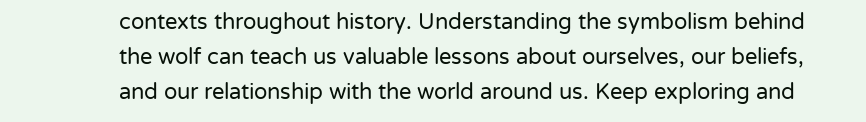contexts throughout history. Understanding the symbolism behind the wolf can teach us valuable lessons about ourselves, our beliefs, and our relationship with the world around us. Keep exploring and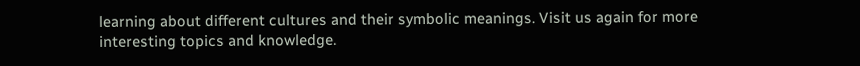learning about different cultures and their symbolic meanings. Visit us again for more interesting topics and knowledge.